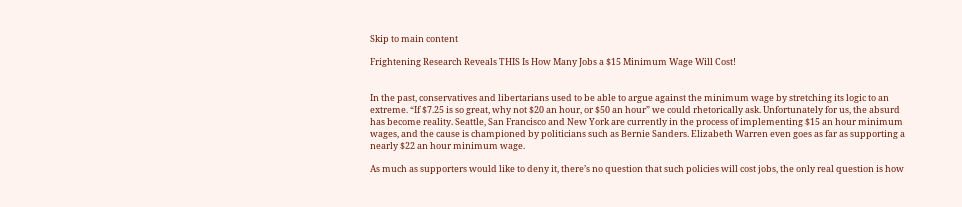Skip to main content

Frightening Research Reveals THIS Is How Many Jobs a $15 Minimum Wage Will Cost!


In the past, conservatives and libertarians used to be able to argue against the minimum wage by stretching its logic to an extreme. “If $7.25 is so great, why not $20 an hour, or $50 an hour” we could rhetorically ask. Unfortunately for us, the absurd has become reality. Seattle, San Francisco and New York are currently in the process of implementing $15 an hour minimum wages, and the cause is championed by politicians such as Bernie Sanders. Elizabeth Warren even goes as far as supporting a nearly $22 an hour minimum wage.

As much as supporters would like to deny it, there’s no question that such policies will cost jobs, the only real question is how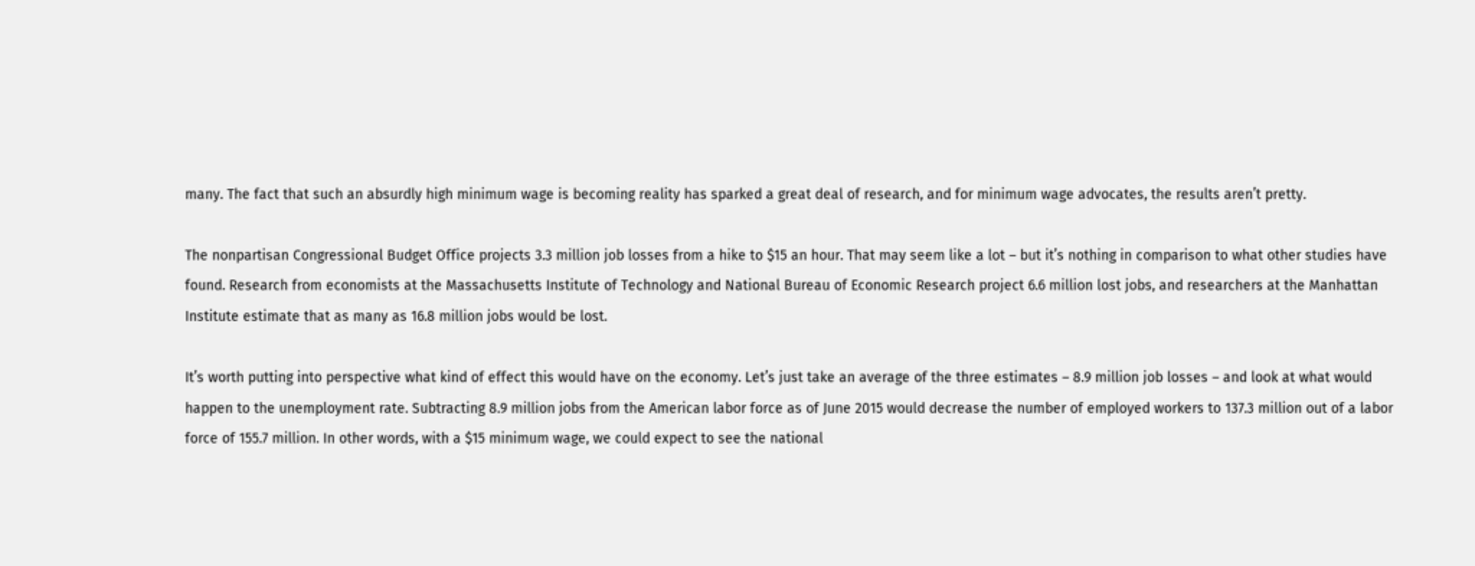many. The fact that such an absurdly high minimum wage is becoming reality has sparked a great deal of research, and for minimum wage advocates, the results aren’t pretty.

The nonpartisan Congressional Budget Office projects 3.3 million job losses from a hike to $15 an hour. That may seem like a lot – but it’s nothing in comparison to what other studies have found. Research from economists at the Massachusetts Institute of Technology and National Bureau of Economic Research project 6.6 million lost jobs, and researchers at the Manhattan Institute estimate that as many as 16.8 million jobs would be lost.

It’s worth putting into perspective what kind of effect this would have on the economy. Let’s just take an average of the three estimates – 8.9 million job losses – and look at what would happen to the unemployment rate. Subtracting 8.9 million jobs from the American labor force as of June 2015 would decrease the number of employed workers to 137.3 million out of a labor force of 155.7 million. In other words, with a $15 minimum wage, we could expect to see the national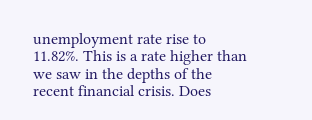unemployment rate rise to 11.82%. This is a rate higher than we saw in the depths of the recent financial crisis. Does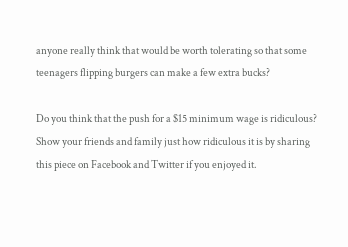anyone really think that would be worth tolerating so that some teenagers flipping burgers can make a few extra bucks?

Do you think that the push for a $15 minimum wage is ridiculous? Show your friends and family just how ridiculous it is by sharing this piece on Facebook and Twitter if you enjoyed it.